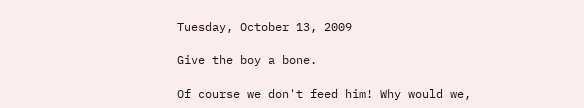Tuesday, October 13, 2009

Give the boy a bone.

Of course we don't feed him! Why would we,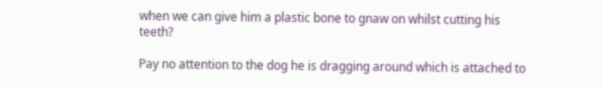when we can give him a plastic bone to gnaw on whilst cutting his teeth?

Pay no attention to the dog he is dragging around which is attached to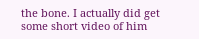the bone. I actually did get some short video of him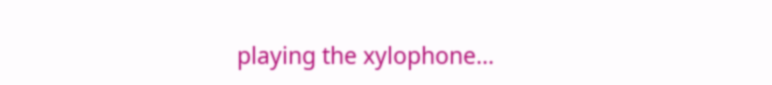playing the xylophone...